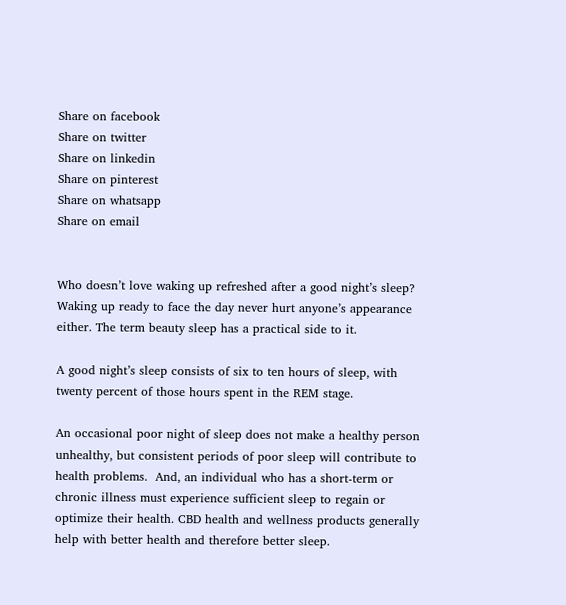Share on facebook
Share on twitter
Share on linkedin
Share on pinterest
Share on whatsapp
Share on email


Who doesn’t love waking up refreshed after a good night’s sleep? Waking up ready to face the day never hurt anyone’s appearance either. The term beauty sleep has a practical side to it.

A good night’s sleep consists of six to ten hours of sleep, with twenty percent of those hours spent in the REM stage.

An occasional poor night of sleep does not make a healthy person unhealthy, but consistent periods of poor sleep will contribute to health problems.  And, an individual who has a short-term or chronic illness must experience sufficient sleep to regain or optimize their health. CBD health and wellness products generally help with better health and therefore better sleep.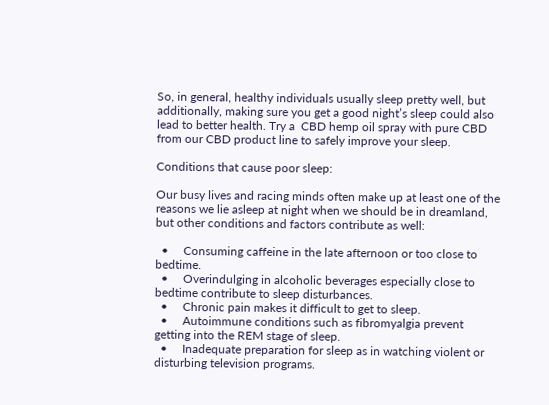So, in general, healthy individuals usually sleep pretty well, but additionally, making sure you get a good night’s sleep could also lead to better health. Try a  CBD hemp oil spray with pure CBD from our CBD product line to safely improve your sleep.

Conditions that cause poor sleep:

Our busy lives and racing minds often make up at least one of the reasons we lie asleep at night when we should be in dreamland, but other conditions and factors contribute as well:

  •     Consuming caffeine in the late afternoon or too close to bedtime.
  •     Overindulging in alcoholic beverages especially close to bedtime contribute to sleep disturbances.
  •     Chronic pain makes it difficult to get to sleep.
  •     Autoimmune conditions such as fibromyalgia prevent getting into the REM stage of sleep.
  •     Inadequate preparation for sleep as in watching violent or disturbing television programs.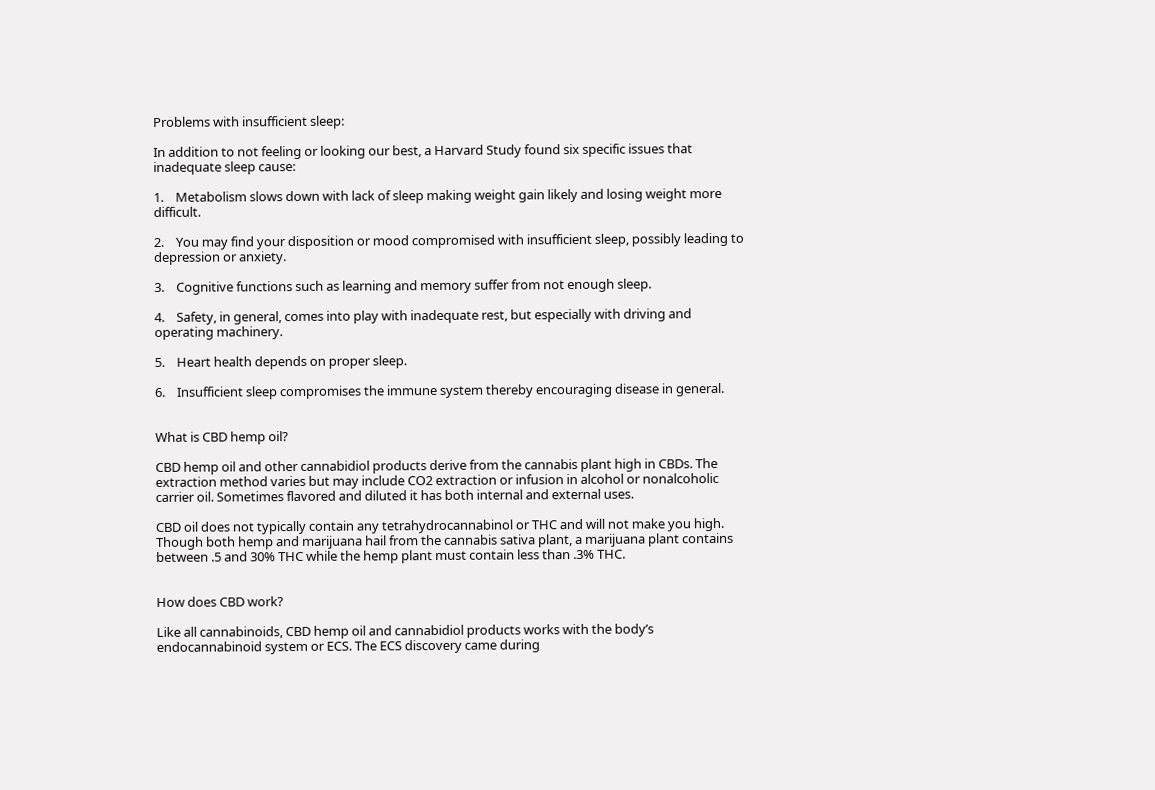Problems with insufficient sleep:

In addition to not feeling or looking our best, a Harvard Study found six specific issues that inadequate sleep cause:

1.    Metabolism slows down with lack of sleep making weight gain likely and losing weight more difficult.

2.    You may find your disposition or mood compromised with insufficient sleep, possibly leading to depression or anxiety.

3.    Cognitive functions such as learning and memory suffer from not enough sleep.

4.    Safety, in general, comes into play with inadequate rest, but especially with driving and operating machinery.

5.    Heart health depends on proper sleep.

6.    Insufficient sleep compromises the immune system thereby encouraging disease in general.


What is CBD hemp oil?

CBD hemp oil and other cannabidiol products derive from the cannabis plant high in CBDs. The extraction method varies but may include CO2 extraction or infusion in alcohol or nonalcoholic carrier oil. Sometimes flavored and diluted it has both internal and external uses.

CBD oil does not typically contain any tetrahydrocannabinol or THC and will not make you high. Though both hemp and marijuana hail from the cannabis sativa plant, a marijuana plant contains between .5 and 30% THC while the hemp plant must contain less than .3% THC.


How does CBD work?

Like all cannabinoids, CBD hemp oil and cannabidiol products works with the body’s endocannabinoid system or ECS. The ECS discovery came during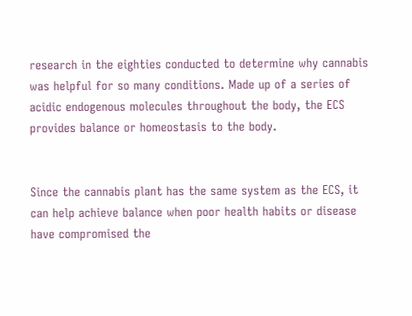research in the eighties conducted to determine why cannabis was helpful for so many conditions. Made up of a series of acidic endogenous molecules throughout the body, the ECS provides balance or homeostasis to the body.


Since the cannabis plant has the same system as the ECS, it can help achieve balance when poor health habits or disease have compromised the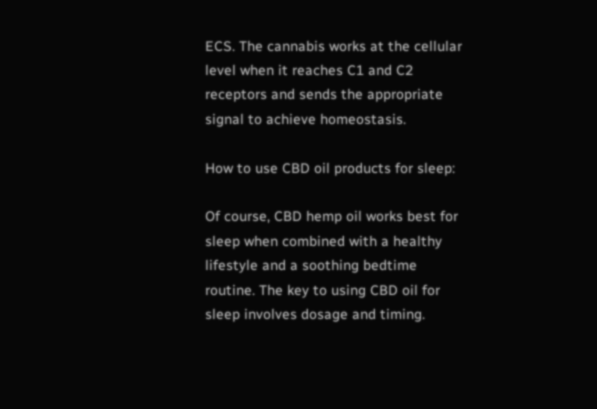ECS. The cannabis works at the cellular level when it reaches C1 and C2 receptors and sends the appropriate signal to achieve homeostasis.

How to use CBD oil products for sleep:

Of course, CBD hemp oil works best for sleep when combined with a healthy lifestyle and a soothing bedtime routine. The key to using CBD oil for sleep involves dosage and timing.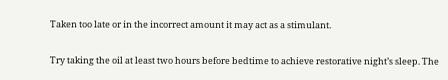Taken too late or in the incorrect amount it may act as a stimulant.

Try taking the oil at least two hours before bedtime to achieve restorative night’s sleep. The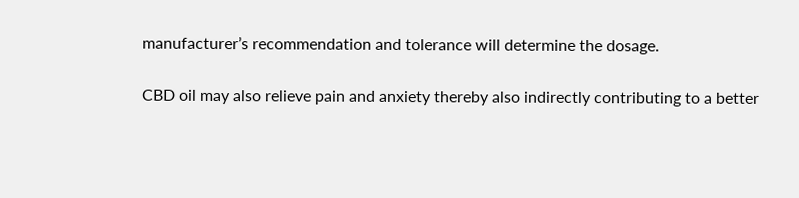manufacturer’s recommendation and tolerance will determine the dosage.

CBD oil may also relieve pain and anxiety thereby also indirectly contributing to a better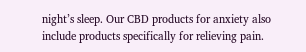night’s sleep. Our CBD products for anxiety also include products specifically for relieving pain.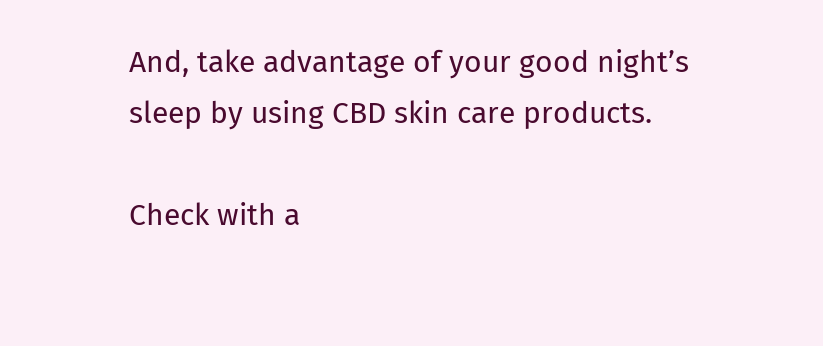And, take advantage of your good night’s sleep by using CBD skin care products.

Check with a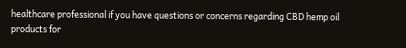healthcare professional if you have questions or concerns regarding CBD hemp oil products for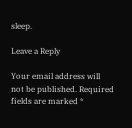sleep.

Leave a Reply

Your email address will not be published. Required fields are marked *